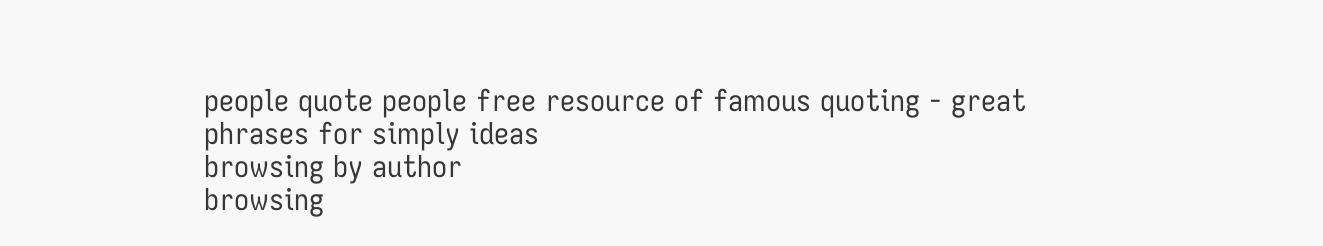people quote people free resource of famous quoting - great phrases for simply ideas
browsing by author
browsing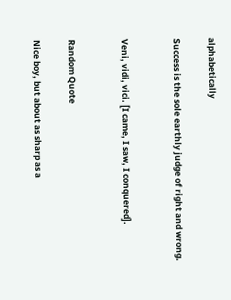alphabetically

Success is the sole earthly judge of right and wrong.


Veni, vidi, vici. [I came, I saw, I conquered].


Random Quote

Nice boy, but about as sharp as a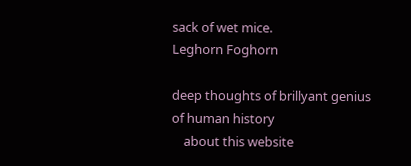sack of wet mice.
Leghorn Foghorn

deep thoughts of brillyant genius of human history
    about this website